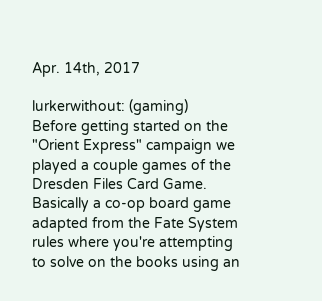Apr. 14th, 2017

lurkerwithout: (gaming)
Before getting started on the "Orient Express" campaign we played a couple games of the Dresden Files Card Game. Basically a co-op board game adapted from the Fate System rules where you're attempting to solve on the books using an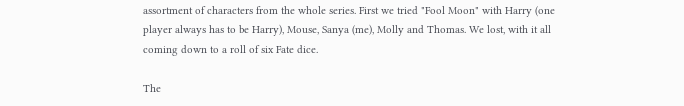assortment of characters from the whole series. First we tried "Fool Moon" with Harry (one player always has to be Harry), Mouse, Sanya (me), Molly and Thomas. We lost, with it all coming down to a roll of six Fate dice.

The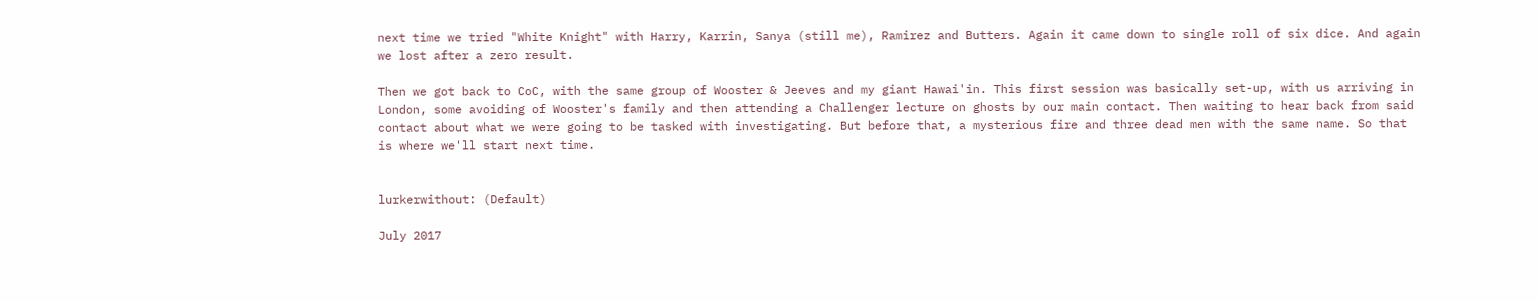next time we tried "White Knight" with Harry, Karrin, Sanya (still me), Ramirez and Butters. Again it came down to single roll of six dice. And again we lost after a zero result.

Then we got back to CoC, with the same group of Wooster & Jeeves and my giant Hawai'in. This first session was basically set-up, with us arriving in London, some avoiding of Wooster's family and then attending a Challenger lecture on ghosts by our main contact. Then waiting to hear back from said contact about what we were going to be tasked with investigating. But before that, a mysterious fire and three dead men with the same name. So that is where we'll start next time.


lurkerwithout: (Default)

July 2017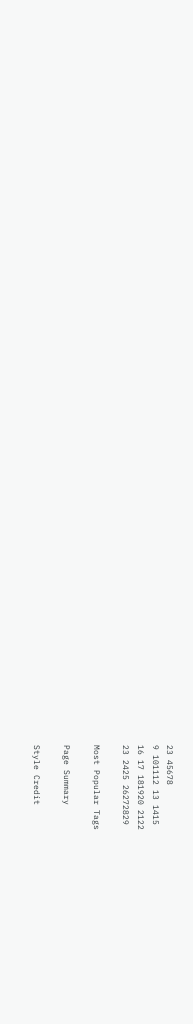23 45678
9 101112 13 1415
16 17 181920 2122
23 2425 26272829

Most Popular Tags

Page Summary

Style Credit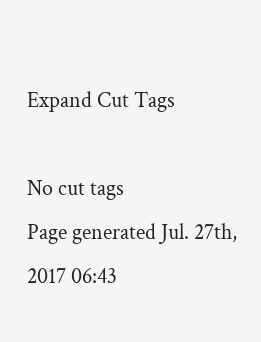Expand Cut Tags

No cut tags
Page generated Jul. 27th, 2017 06:43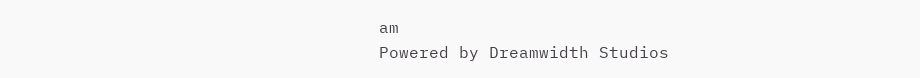am
Powered by Dreamwidth Studios